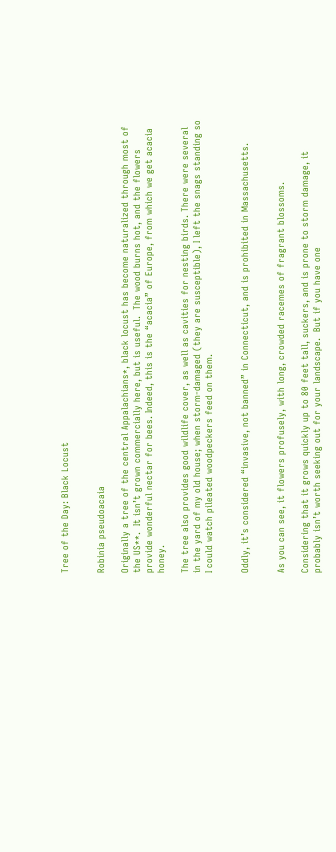Tree of the Day: Black Locust


Robinia pseudoacaia

Originally a tree of the central Appalachians*, black locust has become naturalized through most of the US**.  It isn’t grown commercially here, but is useful.  The wood burns hot, and the flowers provide wonderful nectar for bees. Indeed, this is the “acacia” of Europe, from which we get acacia honey.

The tree also provides good wildlife cover, as well as cavities for nesting birds. There were several in the yard of my old house; when storm-damaged (they are susceptible), I left the snags standing so I could watch pileated woodpeckers feed on them.


Oddly, it’s considered “invasive, not banned” in Connecticut, and is prohibited in Massachusetts.


As you can see, it flowers profusely, with long, crowded racemes of fragrant blossoms.

Considering that it grows quickly up to 80 feet tall, suckers, and is prone to storm damage, it probably isn’t worth seeking out for your landscape.  But if you have one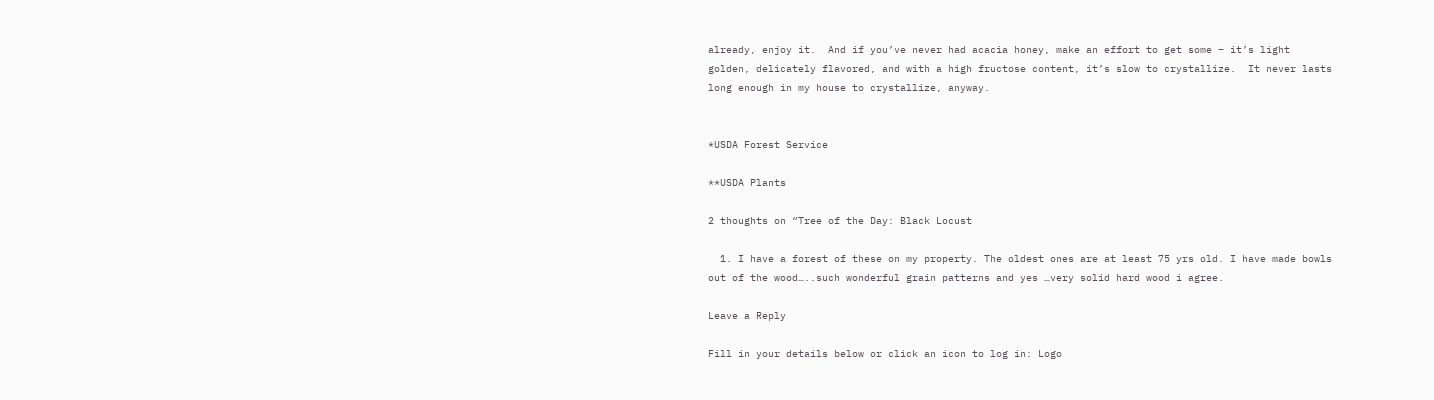already, enjoy it.  And if you’ve never had acacia honey, make an effort to get some – it’s light golden, delicately flavored, and with a high fructose content, it’s slow to crystallize.  It never lasts long enough in my house to crystallize, anyway.


*USDA Forest Service

**USDA Plants

2 thoughts on “Tree of the Day: Black Locust

  1. I have a forest of these on my property. The oldest ones are at least 75 yrs old. I have made bowls out of the wood…..such wonderful grain patterns and yes …very solid hard wood i agree.

Leave a Reply

Fill in your details below or click an icon to log in: Logo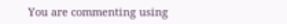You are commenting using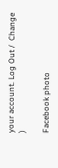your account. Log Out /  Change )

Facebook photo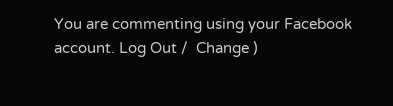You are commenting using your Facebook account. Log Out /  Change )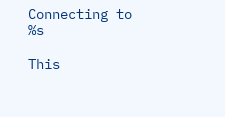Connecting to %s

This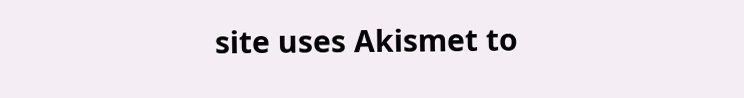site uses Akismet to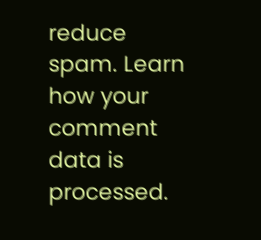reduce spam. Learn how your comment data is processed.